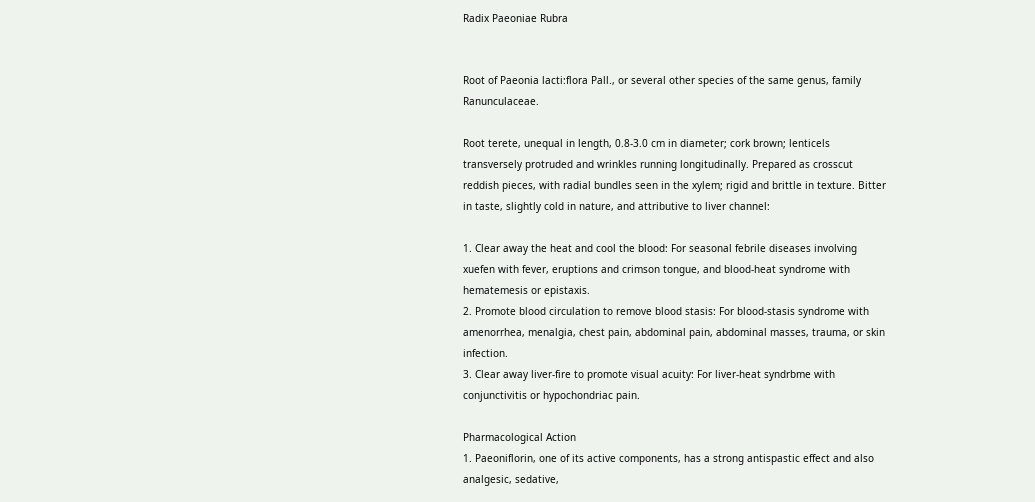Radix Paeoniae Rubra


Root of Paeonia lacti:flora Pall., or several other species of the same genus, family Ranunculaceae.

Root terete, unequal in length, 0.8-3.0 cm in diameter; cork brown; lenticels transversely protruded and wrinkles running longitudinally. Prepared as crosscut reddish pieces, with radial bundles seen in the xylem; rigid and brittle in texture. Bitter in taste, slightly cold in nature, and attributive to liver channel:

1. Clear away the heat and cool the blood: For seasonal febrile diseases involving xuefen with fever, eruptions and crimson tongue, and blood-heat syndrome with hematemesis or epistaxis.
2. Promote blood circulation to remove blood stasis: For blood-stasis syndrome with amenorrhea, menalgia, chest pain, abdominal pain, abdominal masses, trauma, or skin infection.
3. Clear away liver-fire to promote visual acuity: For liver-heat syndrbme with conjunctivitis or hypochondriac pain.

Pharmacological Action
1. Paeoniflorin, one of its active components, has a strong antispastic effect and also analgesic, sedative,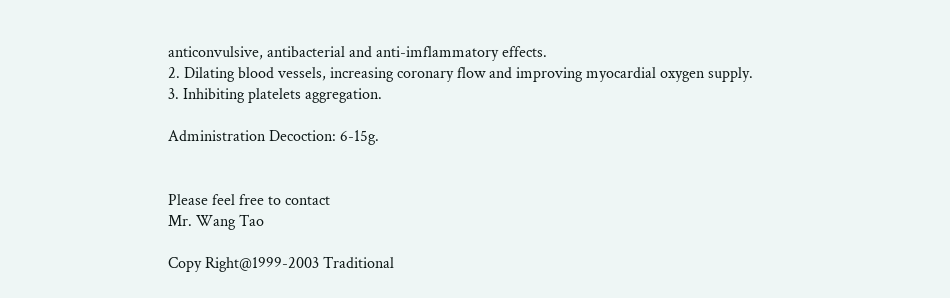anticonvulsive, antibacterial and anti-imflammatory effects.
2. Dilating blood vessels, increasing coronary flow and improving myocardial oxygen supply.
3. Inhibiting platelets aggregation.

Administration Decoction: 6-15g.


Please feel free to contact
Mr. Wang Tao

Copy Right@1999-2003 Traditional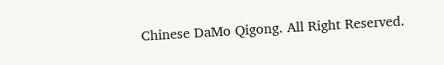Chinese DaMo Qigong. All Right Reserved.